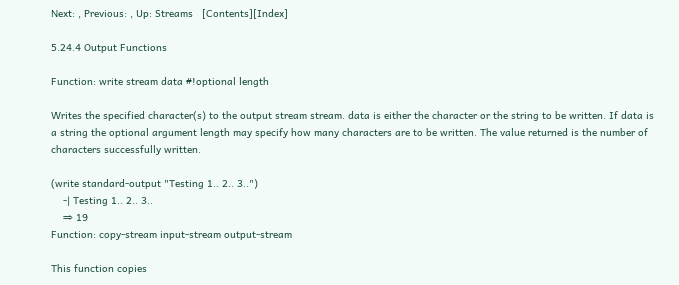Next: , Previous: , Up: Streams   [Contents][Index]

5.24.4 Output Functions

Function: write stream data #!optional length

Writes the specified character(s) to the output stream stream. data is either the character or the string to be written. If data is a string the optional argument length may specify how many characters are to be written. The value returned is the number of characters successfully written.

(write standard-output "Testing 1.. 2.. 3..")
    -| Testing 1.. 2.. 3..
    ⇒ 19
Function: copy-stream input-stream output-stream

This function copies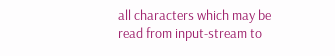all characters which may be read from input-stream to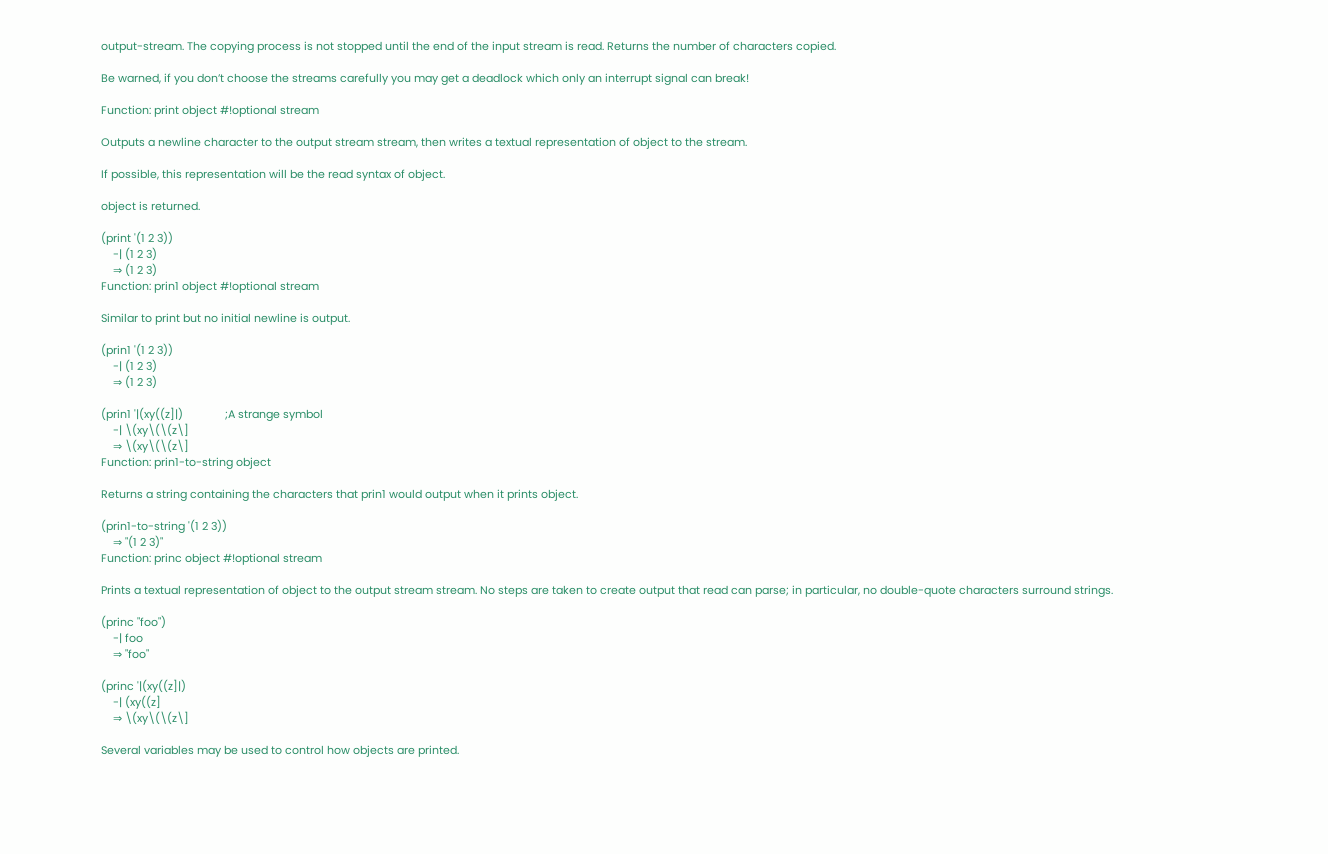output-stream. The copying process is not stopped until the end of the input stream is read. Returns the number of characters copied.

Be warned, if you don’t choose the streams carefully you may get a deadlock which only an interrupt signal can break!

Function: print object #!optional stream

Outputs a newline character to the output stream stream, then writes a textual representation of object to the stream.

If possible, this representation will be the read syntax of object.

object is returned.

(print '(1 2 3))
    -| (1 2 3)
    ⇒ (1 2 3)
Function: prin1 object #!optional stream

Similar to print but no initial newline is output.

(prin1 '(1 2 3))
    -| (1 2 3)
    ⇒ (1 2 3)

(prin1 '|(xy((z]|)              ;A strange symbol
    -| \(xy\(\(z\]
    ⇒ \(xy\(\(z\]
Function: prin1-to-string object

Returns a string containing the characters that prin1 would output when it prints object.

(prin1-to-string '(1 2 3))
    ⇒ "(1 2 3)"
Function: princ object #!optional stream

Prints a textual representation of object to the output stream stream. No steps are taken to create output that read can parse; in particular, no double-quote characters surround strings.

(princ "foo")
    -| foo
    ⇒ "foo"

(princ '|(xy((z]|)
    -| (xy((z]
    ⇒ \(xy\(\(z\]

Several variables may be used to control how objects are printed.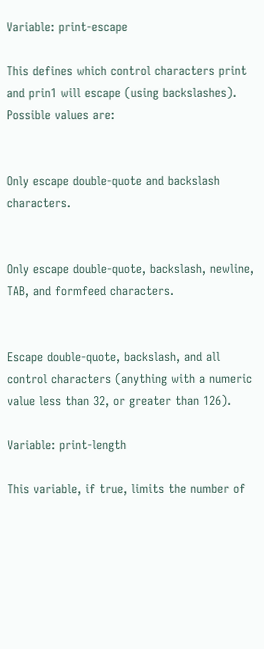Variable: print-escape

This defines which control characters print and prin1 will escape (using backslashes). Possible values are:


Only escape double-quote and backslash characters.


Only escape double-quote, backslash, newline, TAB, and formfeed characters.


Escape double-quote, backslash, and all control characters (anything with a numeric value less than 32, or greater than 126).

Variable: print-length

This variable, if true, limits the number of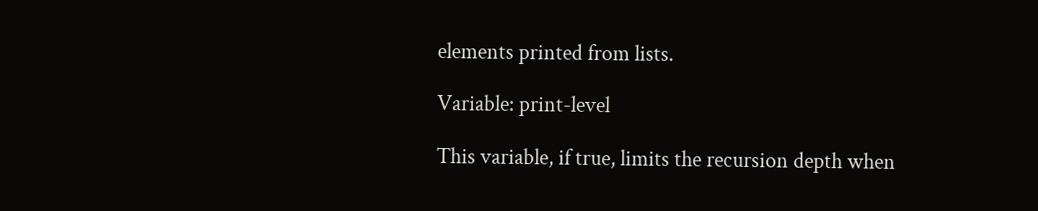elements printed from lists.

Variable: print-level

This variable, if true, limits the recursion depth when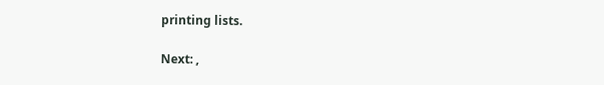printing lists.

Next: ,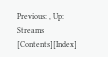Previous: , Up: Streams   [Contents][Index]